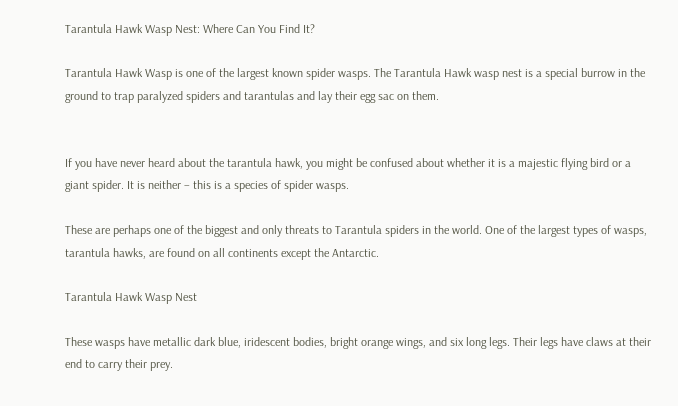Tarantula Hawk Wasp Nest: Where Can You Find It?

Tarantula Hawk Wasp is one of the largest known spider wasps. The Tarantula Hawk wasp nest is a special burrow in the ground to trap paralyzed spiders and tarantulas and lay their egg sac on them.


If you have never heard about the tarantula hawk, you might be confused about whether it is a majestic flying bird or a giant spider. It is neither – this is a species of spider wasps.

These are perhaps one of the biggest and only threats to Tarantula spiders in the world. One of the largest types of wasps, tarantula hawks, are found on all continents except the Antarctic.

Tarantula Hawk Wasp Nest

These wasps have metallic dark blue, iridescent bodies, bright orange wings, and six long legs. Their legs have claws at their end to carry their prey.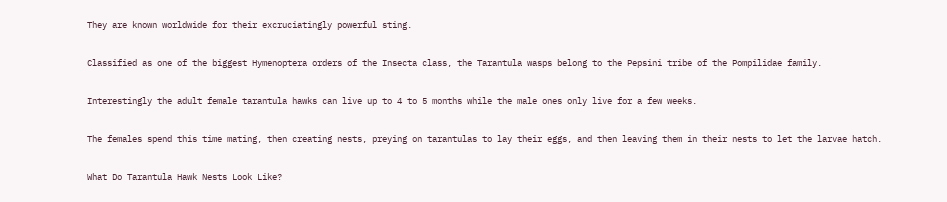They are known worldwide for their excruciatingly powerful sting.

Classified as one of the biggest Hymenoptera orders of the Insecta class, the Tarantula wasps belong to the Pepsini tribe of the Pompilidae family.

Interestingly the adult female tarantula hawks can live up to 4 to 5 months while the male ones only live for a few weeks.

The females spend this time mating, then creating nests, preying on tarantulas to lay their eggs, and then leaving them in their nests to let the larvae hatch.

What Do Tarantula Hawk Nests Look Like?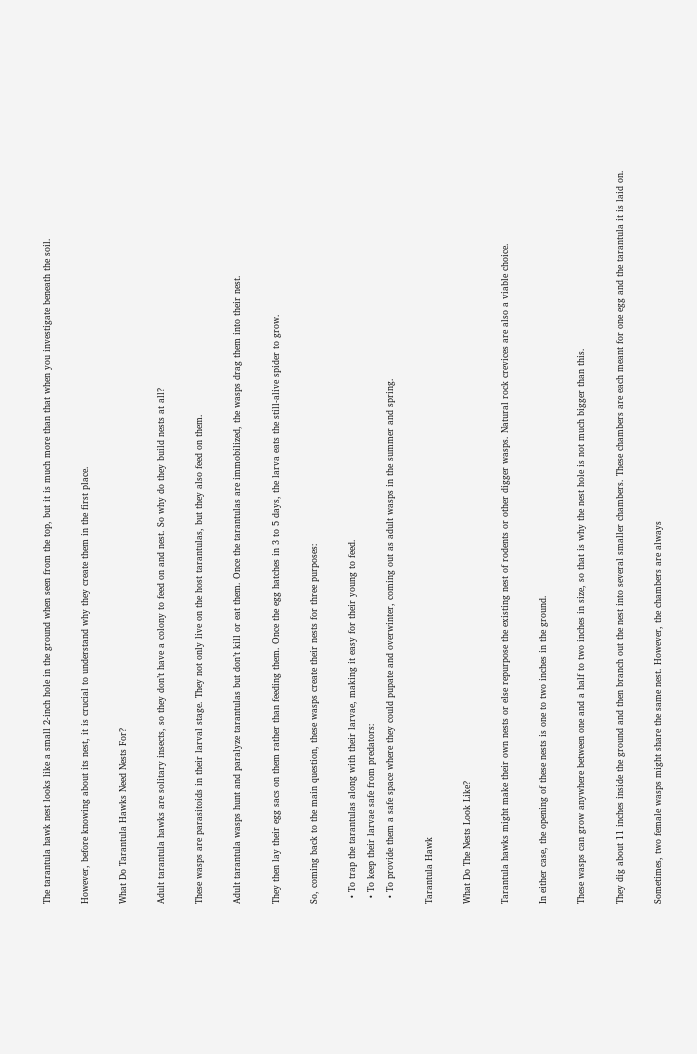The tarantula hawk nest looks like a small 2-inch hole in the ground when seen from the top, but it is much more than that when you investigate beneath the soil.

However, before knowing about its nest, it is crucial to understand why they create them in the first place.

What Do Tarantula Hawks Need Nests For?

Adult tarantula hawks are solitary insects, so they don’t have a colony to feed on and nest. So why do they build nests at all?

These wasps are parasitoids in their larval stage. They not only live on the host tarantulas, but they also feed on them.

Adult tarantula wasps hunt and paralyze tarantulas but don’t kill or eat them. Once the tarantulas are immobilized, the wasps drag them into their nest.

They then lay their egg sacs on them rather than feeding them. Once the egg hatches in 3 to 5 days, the larva eats the still-alive spider to grow.

So, coming back to the main question, these wasps create their nests for three purposes:

  • To trap the tarantulas along with their larvae, making it easy for their young to feed.
  • To keep their larvae safe from predators:
  • To provide them a safe space where they could pupate and overwinter, coming out as adult wasps in the summer and spring.

Tarantula Hawk

What Do The Nests Look Like?

Tarantula hawks might make their own nests or else repurpose the existing nest of rodents or other digger wasps. Natural rock crevices are also a viable choice.

In either case, the opening of these nests is one to two inches in the ground.

These wasps can grow anywhere between one and a half to two inches in size, so that is why the nest hole is not much bigger than this.

They dig about 11 inches inside the ground and then branch out the nest into several smaller chambers. These chambers are each meant for one egg and the tarantula it is laid on.

Sometimes, two female wasps might share the same nest. However, the chambers are always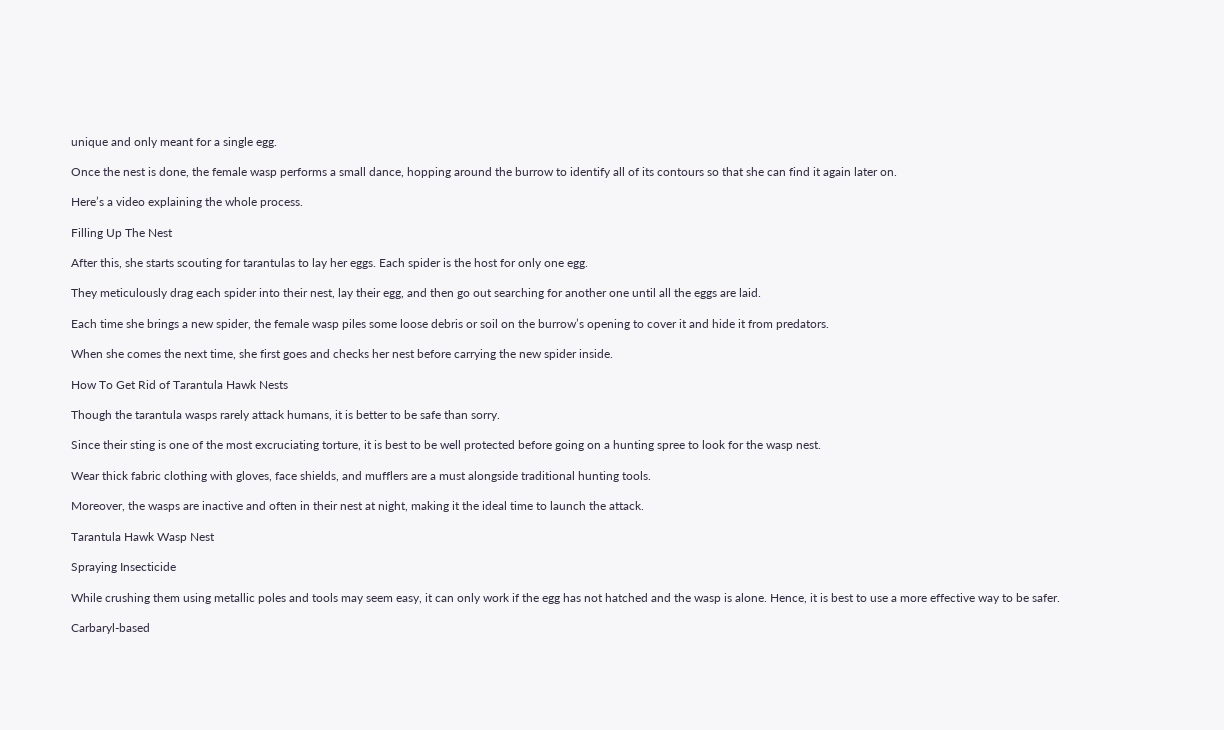unique and only meant for a single egg.

Once the nest is done, the female wasp performs a small dance, hopping around the burrow to identify all of its contours so that she can find it again later on.

Here’s a video explaining the whole process.

Filling Up The Nest

After this, she starts scouting for tarantulas to lay her eggs. Each spider is the host for only one egg.

They meticulously drag each spider into their nest, lay their egg, and then go out searching for another one until all the eggs are laid.

Each time she brings a new spider, the female wasp piles some loose debris or soil on the burrow’s opening to cover it and hide it from predators.

When she comes the next time, she first goes and checks her nest before carrying the new spider inside.

How To Get Rid of Tarantula Hawk Nests

Though the tarantula wasps rarely attack humans, it is better to be safe than sorry.

Since their sting is one of the most excruciating torture, it is best to be well protected before going on a hunting spree to look for the wasp nest.

Wear thick fabric clothing with gloves, face shields, and mufflers are a must alongside traditional hunting tools.

Moreover, the wasps are inactive and often in their nest at night, making it the ideal time to launch the attack.

Tarantula Hawk Wasp Nest

Spraying Insecticide

While crushing them using metallic poles and tools may seem easy, it can only work if the egg has not hatched and the wasp is alone. Hence, it is best to use a more effective way to be safer.

Carbaryl-based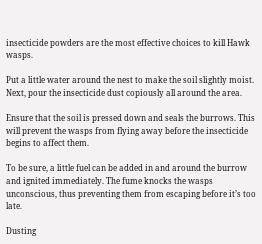insecticide powders are the most effective choices to kill Hawk wasps.

Put a little water around the nest to make the soil slightly moist. Next, pour the insecticide dust copiously all around the area.

Ensure that the soil is pressed down and seals the burrows. This will prevent the wasps from flying away before the insecticide begins to affect them.

To be sure, a little fuel can be added in and around the burrow and ignited immediately. The fume knocks the wasps unconscious, thus preventing them from escaping before it’s too late.

Dusting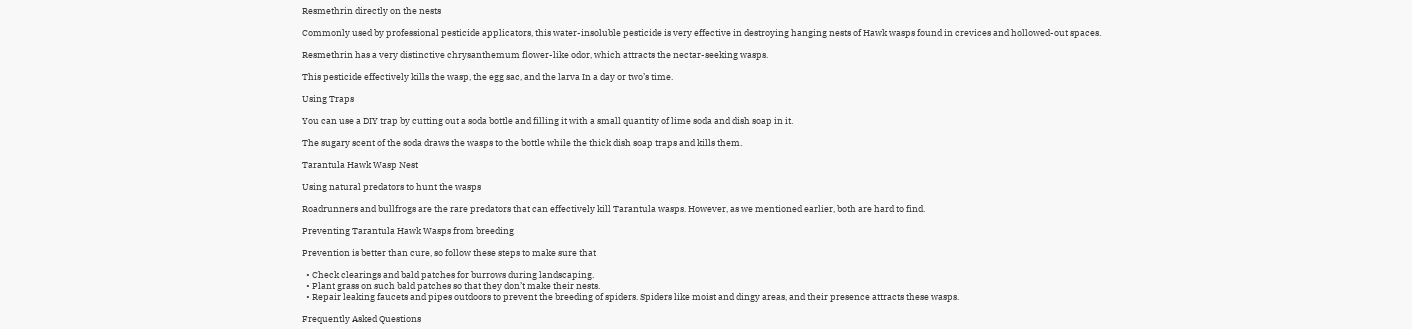Resmethrin directly on the nests

Commonly used by professional pesticide applicators, this water-insoluble pesticide is very effective in destroying hanging nests of Hawk wasps found in crevices and hollowed-out spaces.

Resmethrin has a very distinctive chrysanthemum flower-like odor, which attracts the nectar-seeking wasps.

This pesticide effectively kills the wasp, the egg sac, and the larva In a day or two’s time.

Using Traps

You can use a DIY trap by cutting out a soda bottle and filling it with a small quantity of lime soda and dish soap in it.

The sugary scent of the soda draws the wasps to the bottle while the thick dish soap traps and kills them.

Tarantula Hawk Wasp Nest

Using natural predators to hunt the wasps

Roadrunners and bullfrogs are the rare predators that can effectively kill Tarantula wasps. However, as we mentioned earlier, both are hard to find.

Preventing Tarantula Hawk Wasps from breeding

Prevention is better than cure, so follow these steps to make sure that

  • Check clearings and bald patches for burrows during landscaping.
  • Plant grass on such bald patches so that they don’t make their nests.
  • Repair leaking faucets and pipes outdoors to prevent the breeding of spiders. Spiders like moist and dingy areas, and their presence attracts these wasps.

Frequently Asked Questions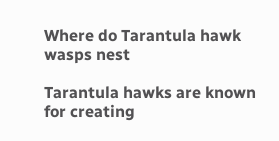Where do Tarantula hawk wasps nest

Tarantula hawks are known for creating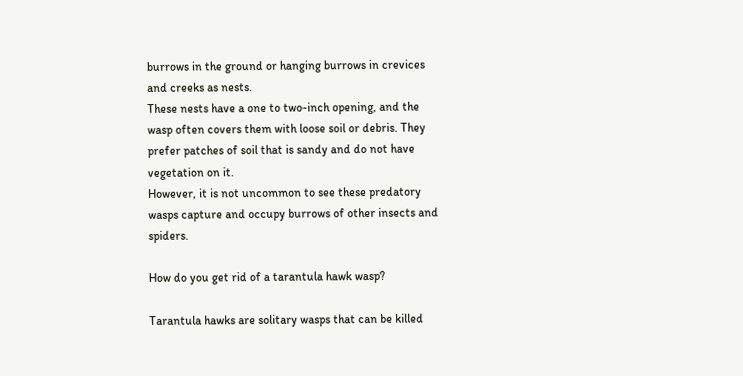burrows in the ground or hanging burrows in crevices and creeks as nests.
These nests have a one to two-inch opening, and the wasp often covers them with loose soil or debris. They prefer patches of soil that is sandy and do not have vegetation on it.
However, it is not uncommon to see these predatory wasps capture and occupy burrows of other insects and spiders.

How do you get rid of a tarantula hawk wasp?

Tarantula hawks are solitary wasps that can be killed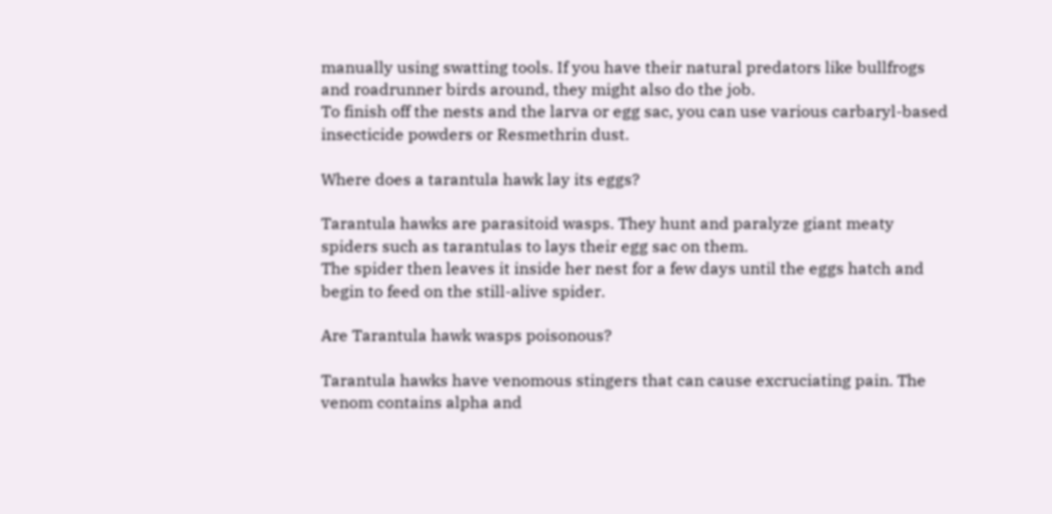manually using swatting tools. If you have their natural predators like bullfrogs and roadrunner birds around, they might also do the job.
To finish off the nests and the larva or egg sac, you can use various carbaryl-based insecticide powders or Resmethrin dust.

Where does a tarantula hawk lay its eggs?

Tarantula hawks are parasitoid wasps. They hunt and paralyze giant meaty spiders such as tarantulas to lays their egg sac on them.
The spider then leaves it inside her nest for a few days until the eggs hatch and begin to feed on the still-alive spider.

Are Tarantula hawk wasps poisonous?

Tarantula hawks have venomous stingers that can cause excruciating pain. The venom contains alpha and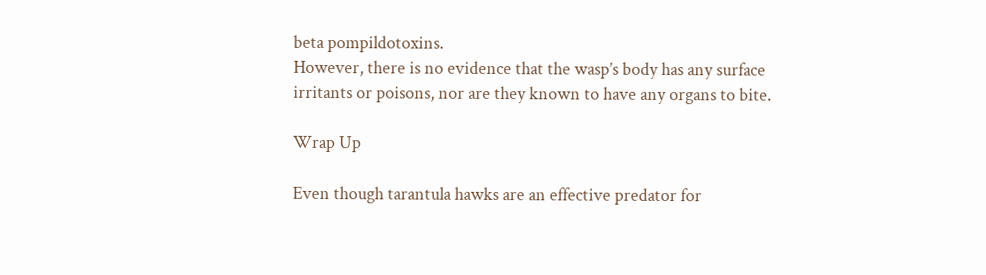beta pompildotoxins.
However, there is no evidence that the wasp’s body has any surface irritants or poisons, nor are they known to have any organs to bite.

Wrap Up

Even though tarantula hawks are an effective predator for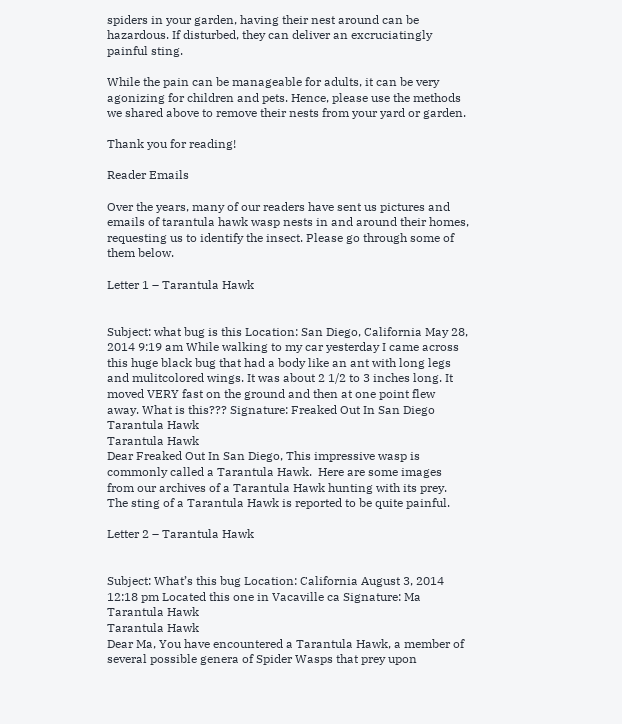spiders in your garden, having their nest around can be hazardous. If disturbed, they can deliver an excruciatingly painful sting.

While the pain can be manageable for adults, it can be very agonizing for children and pets. Hence, please use the methods we shared above to remove their nests from your yard or garden.

Thank you for reading!

Reader Emails

Over the years, many of our readers have sent us pictures and emails of tarantula hawk wasp nests in and around their homes, requesting us to identify the insect. Please go through some of them below.

Letter 1 – Tarantula Hawk


Subject: what bug is this Location: San Diego, California May 28, 2014 9:19 am While walking to my car yesterday I came across this huge black bug that had a body like an ant with long legs and mulitcolored wings. It was about 2 1/2 to 3 inches long. It moved VERY fast on the ground and then at one point flew away. What is this??? Signature: Freaked Out In San Diego
Tarantula Hawk
Tarantula Hawk
Dear Freaked Out In San Diego, This impressive wasp is commonly called a Tarantula Hawk.  Here are some images from our archives of a Tarantula Hawk hunting with its prey.  The sting of a Tarantula Hawk is reported to be quite painful.

Letter 2 – Tarantula Hawk


Subject: What’s this bug Location: California August 3, 2014 12:18 pm Located this one in Vacaville ca Signature: Ma
Tarantula Hawk
Tarantula Hawk
Dear Ma, You have encountered a Tarantula Hawk, a member of several possible genera of Spider Wasps that prey upon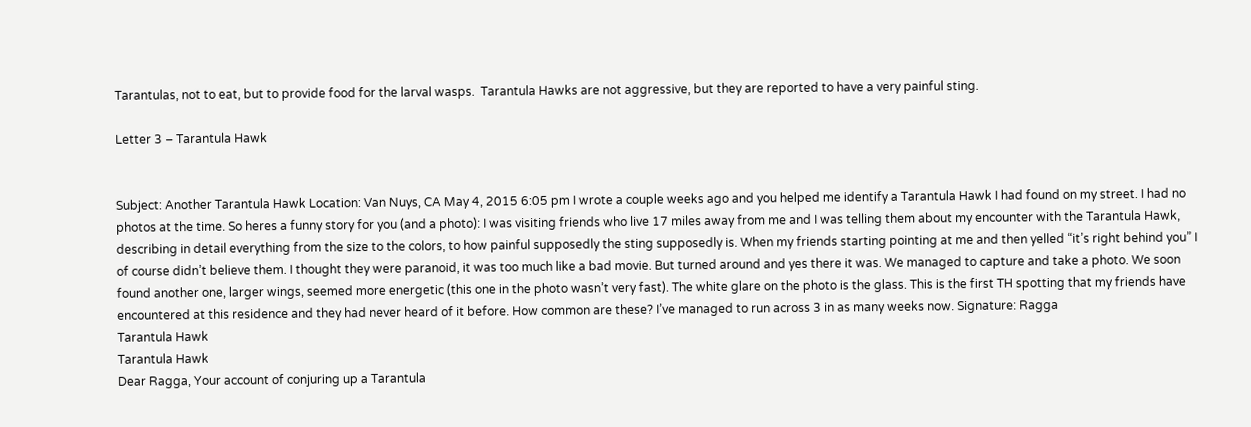Tarantulas, not to eat, but to provide food for the larval wasps.  Tarantula Hawks are not aggressive, but they are reported to have a very painful sting.

Letter 3 – Tarantula Hawk


Subject: Another Tarantula Hawk Location: Van Nuys, CA May 4, 2015 6:05 pm I wrote a couple weeks ago and you helped me identify a Tarantula Hawk I had found on my street. I had no photos at the time. So heres a funny story for you (and a photo): I was visiting friends who live 17 miles away from me and I was telling them about my encounter with the Tarantula Hawk, describing in detail everything from the size to the colors, to how painful supposedly the sting supposedly is. When my friends starting pointing at me and then yelled “it’s right behind you” I of course didn’t believe them. I thought they were paranoid, it was too much like a bad movie. But turned around and yes there it was. We managed to capture and take a photo. We soon found another one, larger wings, seemed more energetic (this one in the photo wasn’t very fast). The white glare on the photo is the glass. This is the first TH spotting that my friends have encountered at this residence and they had never heard of it before. How common are these? I’ve managed to run across 3 in as many weeks now. Signature: Ragga
Tarantula Hawk
Tarantula Hawk
Dear Ragga, Your account of conjuring up a Tarantula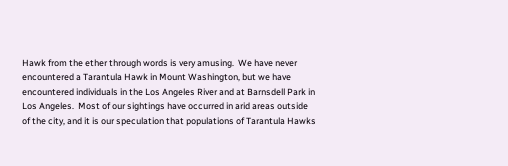Hawk from the ether through words is very amusing.  We have never encountered a Tarantula Hawk in Mount Washington, but we have encountered individuals in the Los Angeles River and at Barnsdell Park in Los Angeles.  Most of our sightings have occurred in arid areas outside of the city, and it is our speculation that populations of Tarantula Hawks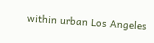within urban Los Angeles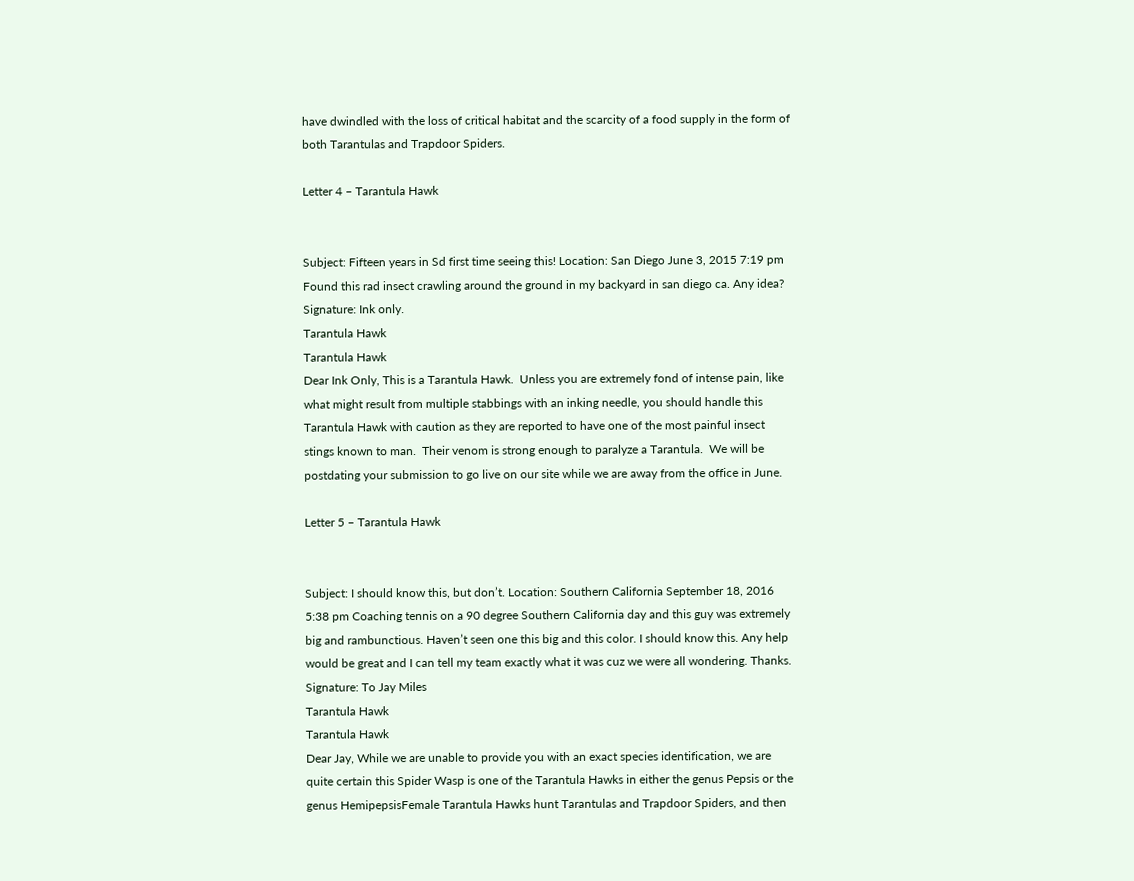have dwindled with the loss of critical habitat and the scarcity of a food supply in the form of both Tarantulas and Trapdoor Spiders.

Letter 4 – Tarantula Hawk


Subject: Fifteen years in Sd first time seeing this! Location: San Diego June 3, 2015 7:19 pm Found this rad insect crawling around the ground in my backyard in san diego ca. Any idea? Signature: Ink only.
Tarantula Hawk
Tarantula Hawk
Dear Ink Only, This is a Tarantula Hawk.  Unless you are extremely fond of intense pain, like what might result from multiple stabbings with an inking needle, you should handle this Tarantula Hawk with caution as they are reported to have one of the most painful insect stings known to man.  Their venom is strong enough to paralyze a Tarantula.  We will be postdating your submission to go live on our site while we are away from the office in June.

Letter 5 – Tarantula Hawk


Subject: I should know this, but don’t. Location: Southern California September 18, 2016 5:38 pm Coaching tennis on a 90 degree Southern California day and this guy was extremely big and rambunctious. Haven’t seen one this big and this color. I should know this. Any help would be great and I can tell my team exactly what it was cuz we were all wondering. Thanks. Signature: To Jay Miles
Tarantula Hawk
Tarantula Hawk
Dear Jay, While we are unable to provide you with an exact species identification, we are quite certain this Spider Wasp is one of the Tarantula Hawks in either the genus Pepsis or the genus HemipepsisFemale Tarantula Hawks hunt Tarantulas and Trapdoor Spiders, and then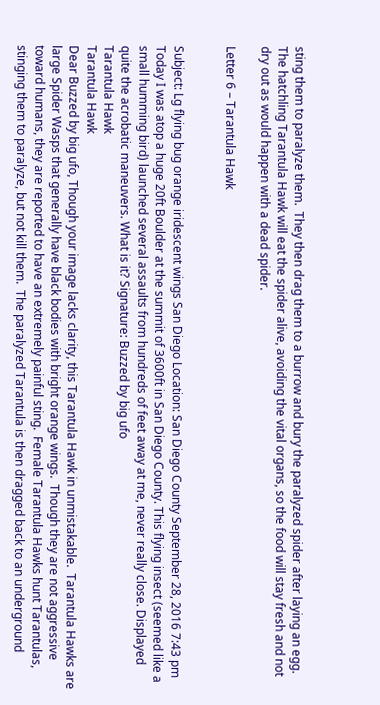sting them to paralyze them.  They then drag them to a burrow and bury the paralyzed spider after laying an egg.  The hatchling Tarantula Hawk will eat the spider alive, avoiding the vital organs, so the food will stay fresh and not dry out as would happen with a dead spider.

Letter 6 – Tarantula Hawk


Subject: Lg flying bug orange iridescent wings San Diego Location: San Diego County September 28, 2016 7:43 pm Today I was atop a huge 20ft Boulder at the summit of 3600ft in San Diego County. This flying insect (seemed like a small humming bird) launched several assaults from hundreds of feet away at me, never really close. Displayed quite the acrobatic maneuvers. What is it? Signature: Buzzed by big ufo
Tarantula Hawk
Tarantula Hawk
Dear Buzzed by big ufo, Though your image lacks clarity, this Tarantula Hawk in unmistakable.  Tarantula Hawks are large Spider Wasps that generally have black bodies with bright orange wings.  Though they are not aggressive toward humans, they are reported to have an extremely painful sting.  Female Tarantula Hawks hunt Tarantulas, stinging them to paralyze, but not kill them.  The paralyzed Tarantula is then dragged back to an underground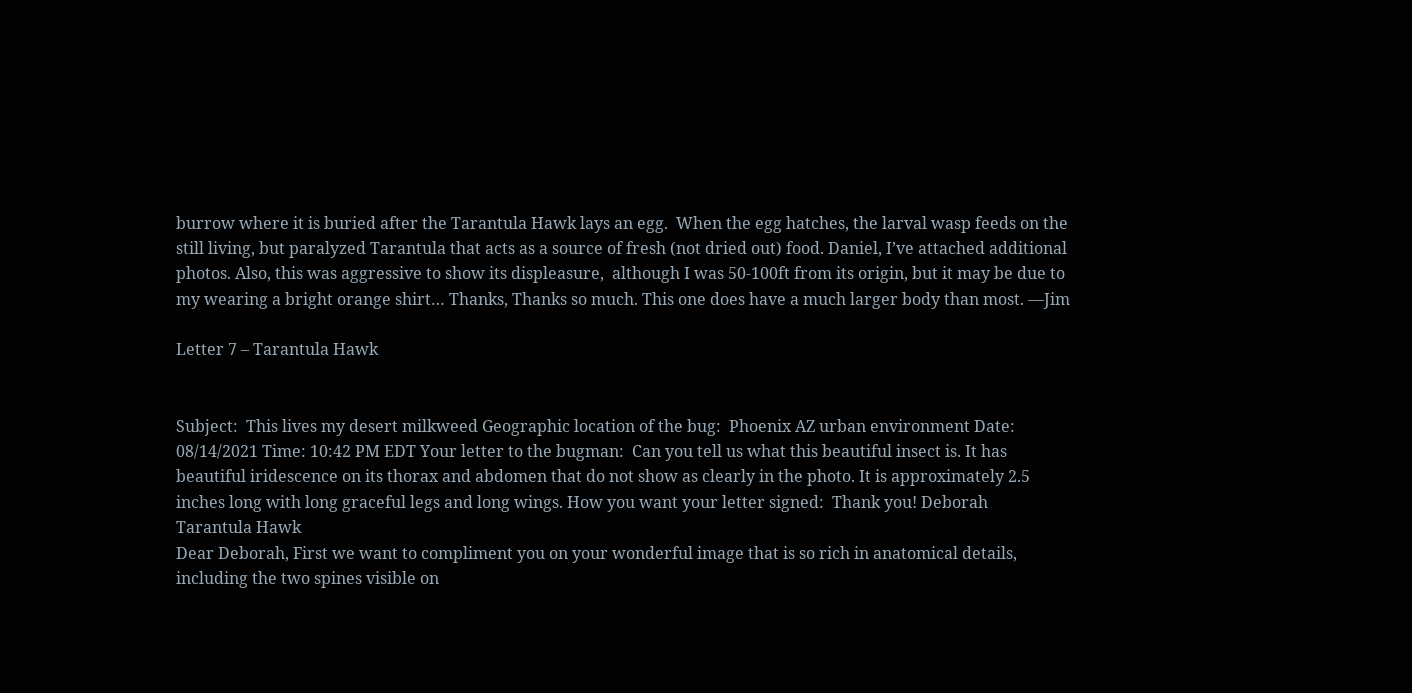burrow where it is buried after the Tarantula Hawk lays an egg.  When the egg hatches, the larval wasp feeds on the still living, but paralyzed Tarantula that acts as a source of fresh (not dried out) food. Daniel, I’ve attached additional photos. Also, this was aggressive to show its displeasure,  although I was 50-100ft from its origin, but it may be due to my wearing a bright orange shirt… Thanks, Thanks so much. This one does have a much larger body than most. —Jim

Letter 7 – Tarantula Hawk


Subject:  This lives my desert milkweed Geographic location of the bug:  Phoenix AZ urban environment Date: 08/14/2021 Time: 10:42 PM EDT Your letter to the bugman:  Can you tell us what this beautiful insect is. It has beautiful iridescence on its thorax and abdomen that do not show as clearly in the photo. It is approximately 2.5 inches long with long graceful legs and long wings. How you want your letter signed:  Thank you! Deborah
Tarantula Hawk
Dear Deborah, First we want to compliment you on your wonderful image that is so rich in anatomical details, including the two spines visible on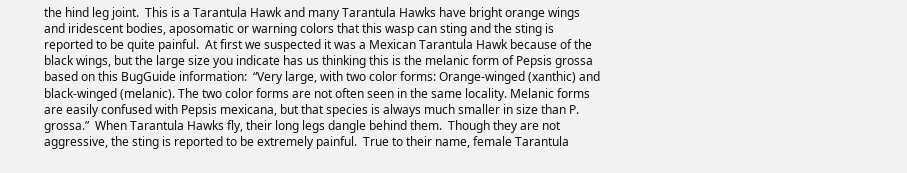the hind leg joint.  This is a Tarantula Hawk and many Tarantula Hawks have bright orange wings and iridescent bodies, aposomatic or warning colors that this wasp can sting and the sting is reported to be quite painful.  At first we suspected it was a Mexican Tarantula Hawk because of the black wings, but the large size you indicate has us thinking this is the melanic form of Pepsis grossa based on this BugGuide information:  “Very large, with two color forms: Orange-winged (xanthic) and black-winged (melanic). The two color forms are not often seen in the same locality. Melanic forms are easily confused with Pepsis mexicana, but that species is always much smaller in size than P. grossa.”  When Tarantula Hawks fly, their long legs dangle behind them.  Though they are not aggressive, the sting is reported to be extremely painful.  True to their name, female Tarantula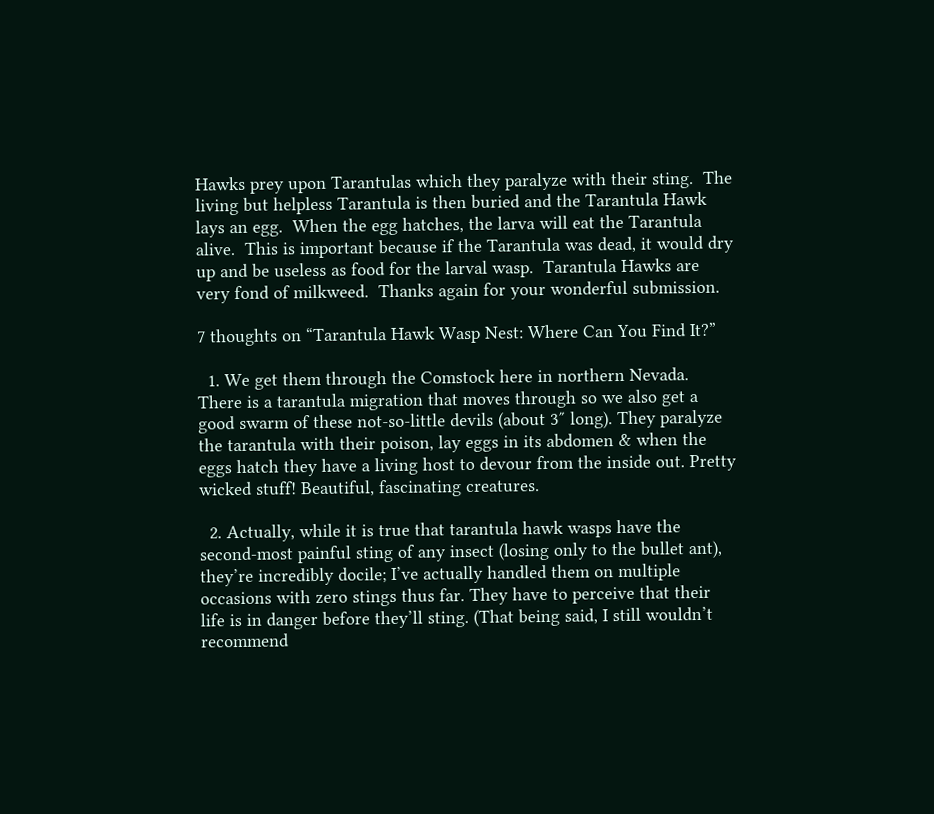Hawks prey upon Tarantulas which they paralyze with their sting.  The living but helpless Tarantula is then buried and the Tarantula Hawk lays an egg.  When the egg hatches, the larva will eat the Tarantula alive.  This is important because if the Tarantula was dead, it would dry up and be useless as food for the larval wasp.  Tarantula Hawks are very fond of milkweed.  Thanks again for your wonderful submission.

7 thoughts on “Tarantula Hawk Wasp Nest: Where Can You Find It?”

  1. We get them through the Comstock here in northern Nevada. There is a tarantula migration that moves through so we also get a good swarm of these not-so-little devils (about 3″ long). They paralyze the tarantula with their poison, lay eggs in its abdomen & when the eggs hatch they have a living host to devour from the inside out. Pretty wicked stuff! Beautiful, fascinating creatures.

  2. Actually, while it is true that tarantula hawk wasps have the second-most painful sting of any insect (losing only to the bullet ant), they’re incredibly docile; I’ve actually handled them on multiple occasions with zero stings thus far. They have to perceive that their life is in danger before they’ll sting. (That being said, I still wouldn’t recommend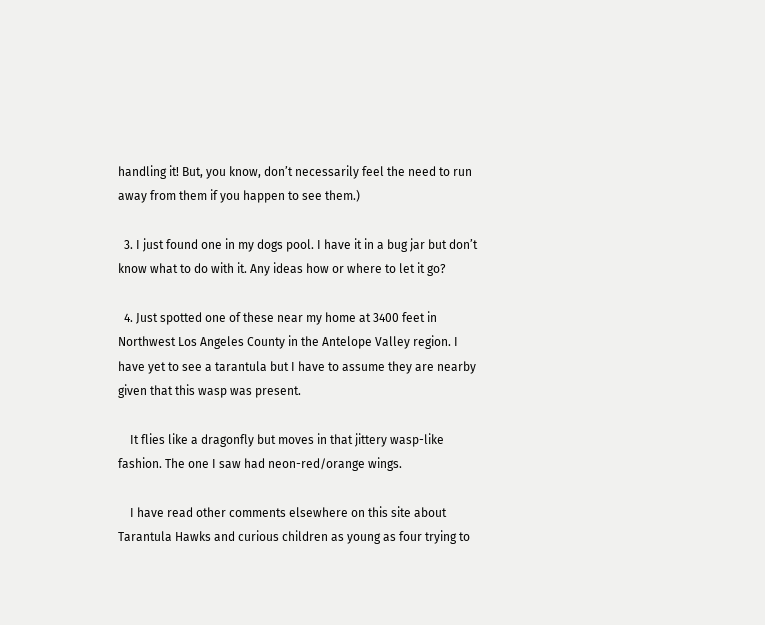handling it! But, you know, don’t necessarily feel the need to run away from them if you happen to see them.)

  3. I just found one in my dogs pool. I have it in a bug jar but don’t know what to do with it. Any ideas how or where to let it go?

  4. Just spotted one of these near my home at 3400 feet in Northwest Los Angeles County in the Antelope Valley region. I have yet to see a tarantula but I have to assume they are nearby given that this wasp was present.

    It flies like a dragonfly but moves in that jittery wasp-like fashion. The one I saw had neon-red/orange wings.

    I have read other comments elsewhere on this site about Tarantula Hawks and curious children as young as four trying to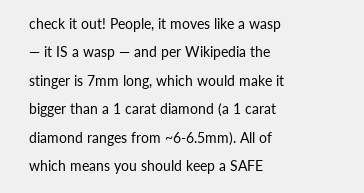check it out! People, it moves like a wasp — it IS a wasp — and per Wikipedia the stinger is 7mm long, which would make it bigger than a 1 carat diamond (a 1 carat diamond ranges from ~6-6.5mm). All of which means you should keep a SAFE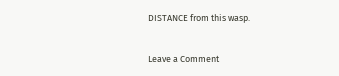DISTANCE from this wasp.


Leave a Comment